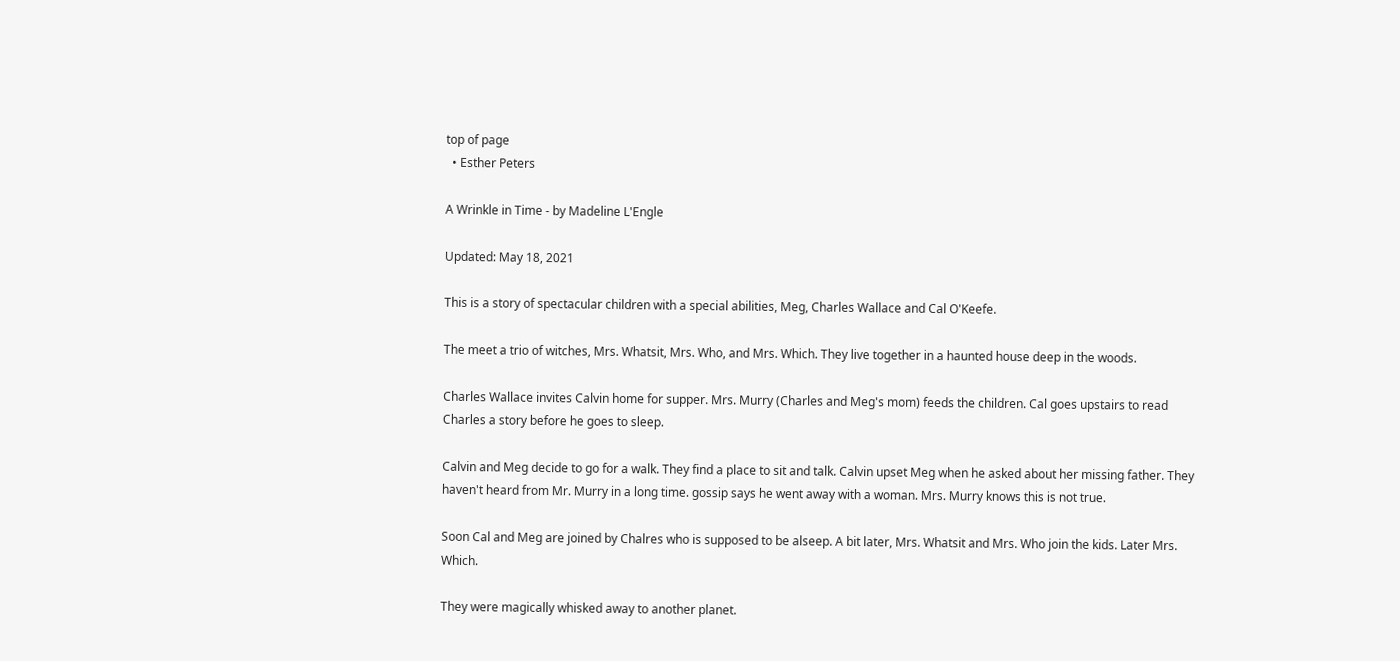top of page
  • Esther Peters

A Wrinkle in Time - by Madeline L'Engle

Updated: May 18, 2021

This is a story of spectacular children with a special abilities, Meg, Charles Wallace and Cal O'Keefe.

The meet a trio of witches, Mrs. Whatsit, Mrs. Who, and Mrs. Which. They live together in a haunted house deep in the woods.

Charles Wallace invites Calvin home for supper. Mrs. Murry (Charles and Meg's mom) feeds the children. Cal goes upstairs to read Charles a story before he goes to sleep.

Calvin and Meg decide to go for a walk. They find a place to sit and talk. Calvin upset Meg when he asked about her missing father. They haven't heard from Mr. Murry in a long time. gossip says he went away with a woman. Mrs. Murry knows this is not true.

Soon Cal and Meg are joined by Chalres who is supposed to be alseep. A bit later, Mrs. Whatsit and Mrs. Who join the kids. Later Mrs. Which.

They were magically whisked away to another planet.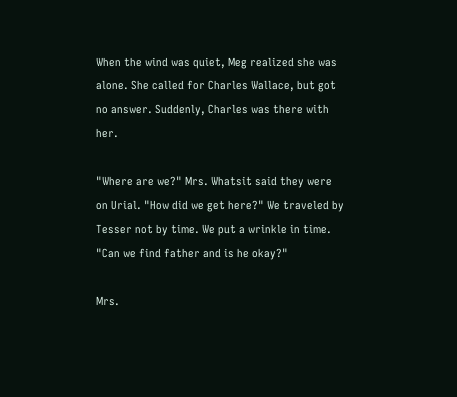When the wind was quiet, Meg realized she was alone. She called for Charles Wallace, but got no answer. Suddenly, Charles was there with her.

"Where are we?" Mrs. Whatsit said they were on Urial. "How did we get here?" We traveled by Tesser not by time. We put a wrinkle in time. "Can we find father and is he okay?"

Mrs.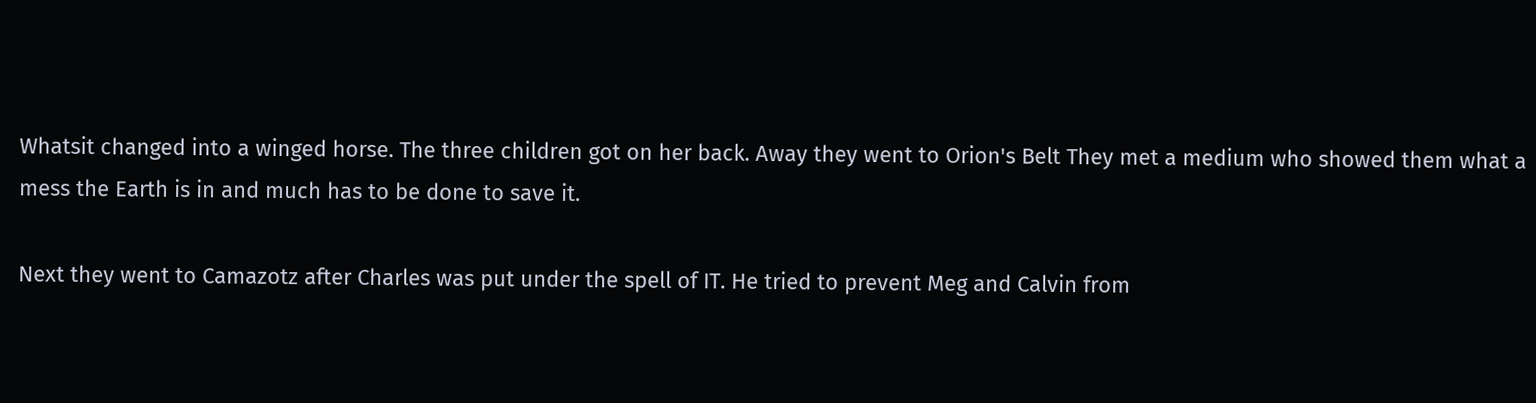Whatsit changed into a winged horse. The three children got on her back. Away they went to Orion's Belt They met a medium who showed them what a mess the Earth is in and much has to be done to save it.

Next they went to Camazotz after Charles was put under the spell of IT. He tried to prevent Meg and Calvin from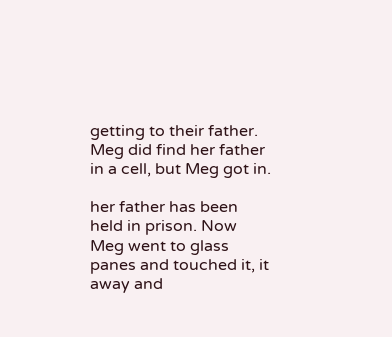getting to their father. Meg did find her father in a cell, but Meg got in.

her father has been held in prison. Now Meg went to glass panes and touched it, it away and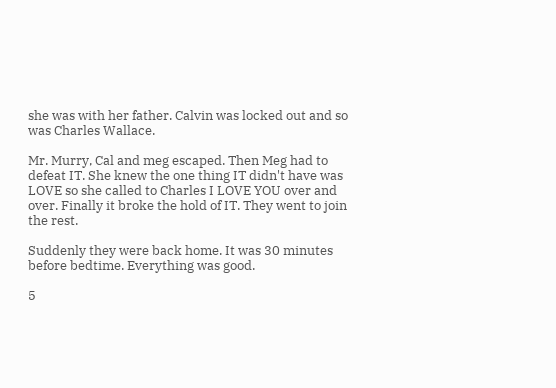she was with her father. Calvin was locked out and so was Charles Wallace.

Mr. Murry, Cal and meg escaped. Then Meg had to defeat IT. She knew the one thing IT didn't have was LOVE so she called to Charles I LOVE YOU over and over. Finally it broke the hold of IT. They went to join the rest.

Suddenly they were back home. It was 30 minutes before bedtime. Everything was good.

5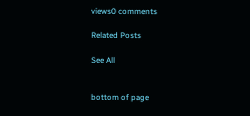views0 comments

Related Posts

See All


bottom of page